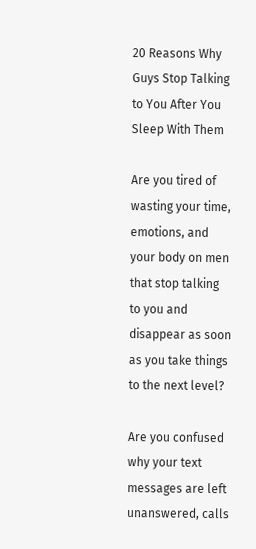20 Reasons Why Guys Stop Talking to You After You Sleep With Them

Are you tired of wasting your time, emotions, and your body on men that stop talking to you and disappear as soon as you take things to the next level?

Are you confused why your text messages are left unanswered, calls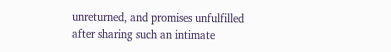unreturned, and promises unfulfilled after sharing such an intimate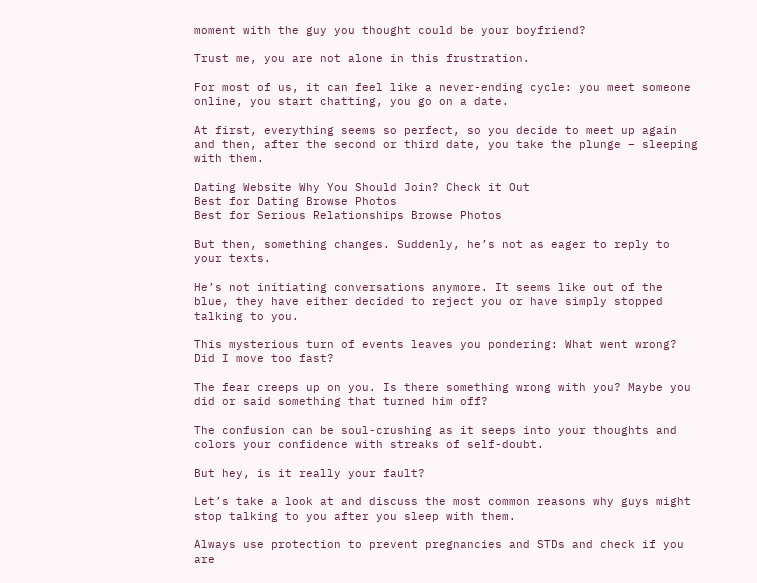moment with the guy you thought could be your boyfriend?

Trust me, you are not alone in this frustration.

For most of us, it can feel like a never-ending cycle: you meet someone online, you start chatting, you go on a date.

At first, everything seems so perfect, so you decide to meet up again and then, after the second or third date, you take the plunge – sleeping with them.

Dating Website Why You Should Join? Check it Out
Best for Dating Browse Photos
Best for Serious Relationships Browse Photos

But then, something changes. Suddenly, he’s not as eager to reply to your texts.

He’s not initiating conversations anymore. It seems like out of the blue, they have either decided to reject you or have simply stopped talking to you.

This mysterious turn of events leaves you pondering: What went wrong? Did I move too fast?

The fear creeps up on you. Is there something wrong with you? Maybe you did or said something that turned him off?

The confusion can be soul-crushing as it seeps into your thoughts and colors your confidence with streaks of self-doubt.

But hey, is it really your fault?

Let’s take a look at and discuss the most common reasons why guys might stop talking to you after you sleep with them.

Always use protection to prevent pregnancies and STDs and check if you are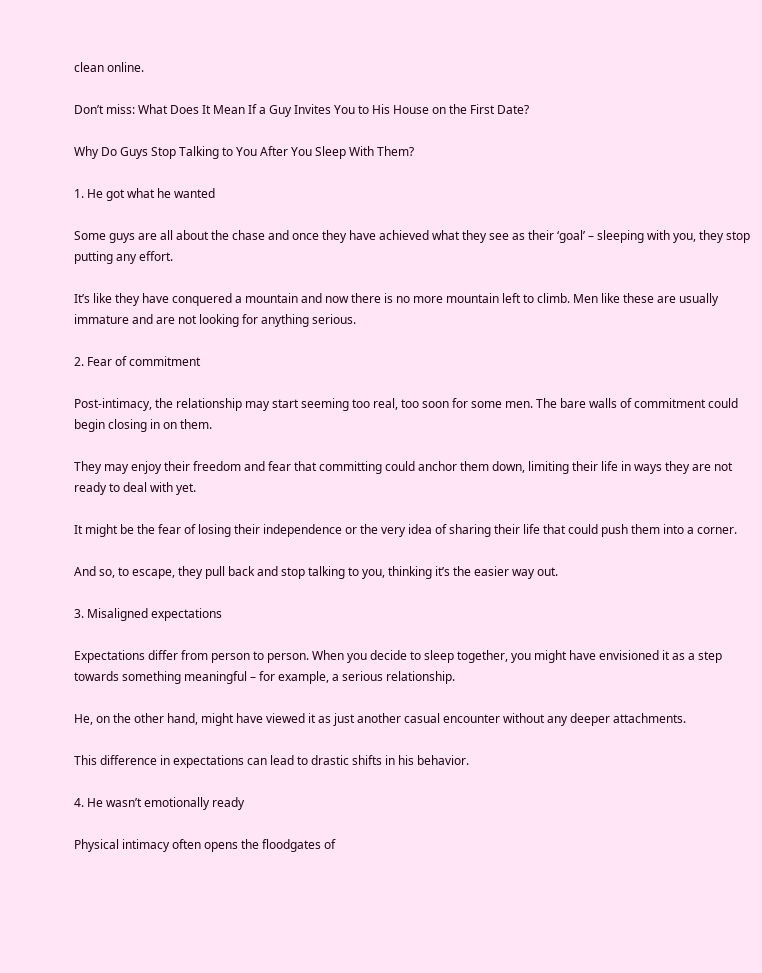clean online.

Don’t miss: What Does It Mean If a Guy Invites You to His House on the First Date?

Why Do Guys Stop Talking to You After You Sleep With Them?

1. He got what he wanted

Some guys are all about the chase and once they have achieved what they see as their ‘goal’ – sleeping with you, they stop putting any effort.

It’s like they have conquered a mountain and now there is no more mountain left to climb. Men like these are usually immature and are not looking for anything serious.

2. Fear of commitment

Post-intimacy, the relationship may start seeming too real, too soon for some men. The bare walls of commitment could begin closing in on them.

They may enjoy their freedom and fear that committing could anchor them down, limiting their life in ways they are not ready to deal with yet.

It might be the fear of losing their independence or the very idea of sharing their life that could push them into a corner.

And so, to escape, they pull back and stop talking to you, thinking it’s the easier way out.

3. Misaligned expectations

Expectations differ from person to person. When you decide to sleep together, you might have envisioned it as a step towards something meaningful – for example, a serious relationship.

He, on the other hand, might have viewed it as just another casual encounter without any deeper attachments.

This difference in expectations can lead to drastic shifts in his behavior.

4. He wasn’t emotionally ready

Physical intimacy often opens the floodgates of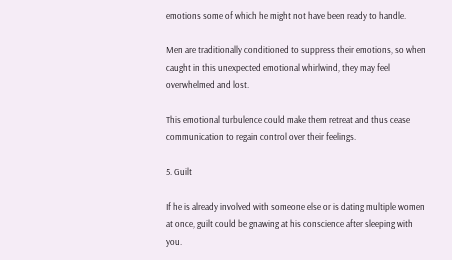emotions some of which he might not have been ready to handle.

Men are traditionally conditioned to suppress their emotions, so when caught in this unexpected emotional whirlwind, they may feel overwhelmed and lost.

This emotional turbulence could make them retreat and thus cease communication to regain control over their feelings.

5. Guilt

If he is already involved with someone else or is dating multiple women at once, guilt could be gnawing at his conscience after sleeping with you.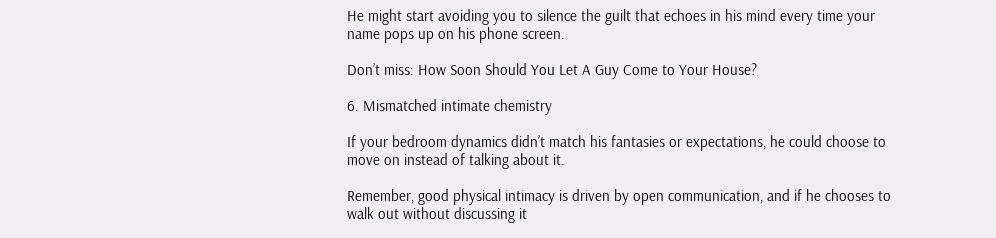He might start avoiding you to silence the guilt that echoes in his mind every time your name pops up on his phone screen.

Don’t miss: How Soon Should You Let A Guy Come to Your House?

6. Mismatched intimate chemistry

If your bedroom dynamics didn’t match his fantasies or expectations, he could choose to move on instead of talking about it.

Remember, good physical intimacy is driven by open communication, and if he chooses to walk out without discussing it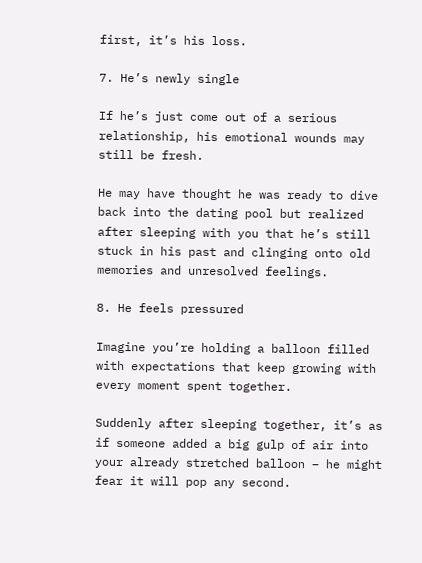first, it’s his loss.

7. He’s newly single

If he’s just come out of a serious relationship, his emotional wounds may still be fresh.

He may have thought he was ready to dive back into the dating pool but realized after sleeping with you that he’s still stuck in his past and clinging onto old memories and unresolved feelings.

8. He feels pressured

Imagine you’re holding a balloon filled with expectations that keep growing with every moment spent together.

Suddenly after sleeping together, it’s as if someone added a big gulp of air into your already stretched balloon – he might fear it will pop any second.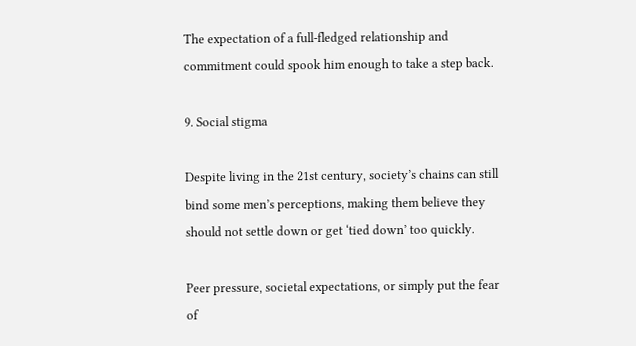The expectation of a full-fledged relationship and commitment could spook him enough to take a step back.

9. Social stigma

Despite living in the 21st century, society’s chains can still bind some men’s perceptions, making them believe they should not settle down or get ‘tied down’ too quickly.

Peer pressure, societal expectations, or simply put the fear of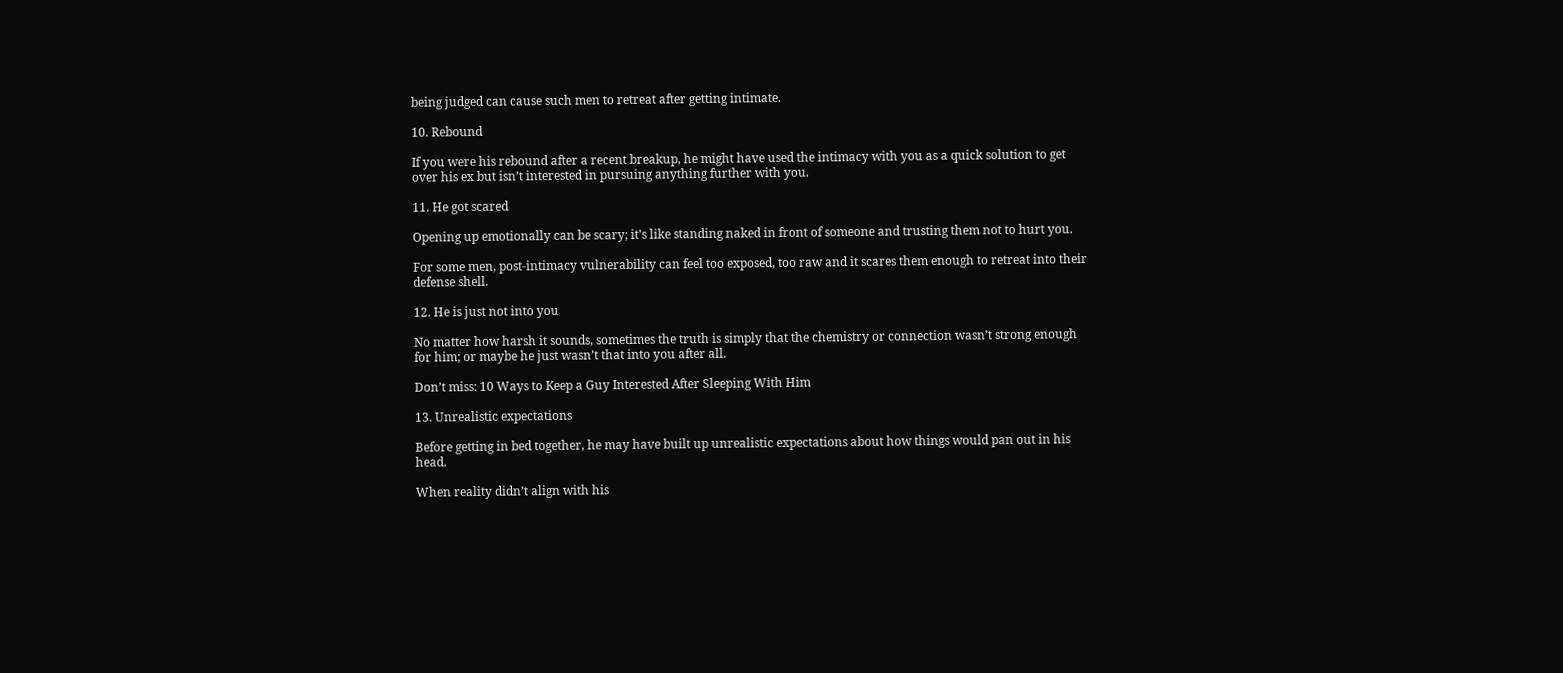being judged can cause such men to retreat after getting intimate.

10. Rebound

If you were his rebound after a recent breakup, he might have used the intimacy with you as a quick solution to get over his ex but isn’t interested in pursuing anything further with you.

11. He got scared

Opening up emotionally can be scary; it’s like standing naked in front of someone and trusting them not to hurt you.

For some men, post-intimacy vulnerability can feel too exposed, too raw and it scares them enough to retreat into their defense shell.

12. He is just not into you

No matter how harsh it sounds, sometimes the truth is simply that the chemistry or connection wasn’t strong enough for him; or maybe he just wasn’t that into you after all.

Don’t miss: 10 Ways to Keep a Guy Interested After Sleeping With Him

13. Unrealistic expectations

Before getting in bed together, he may have built up unrealistic expectations about how things would pan out in his head.

When reality didn’t align with his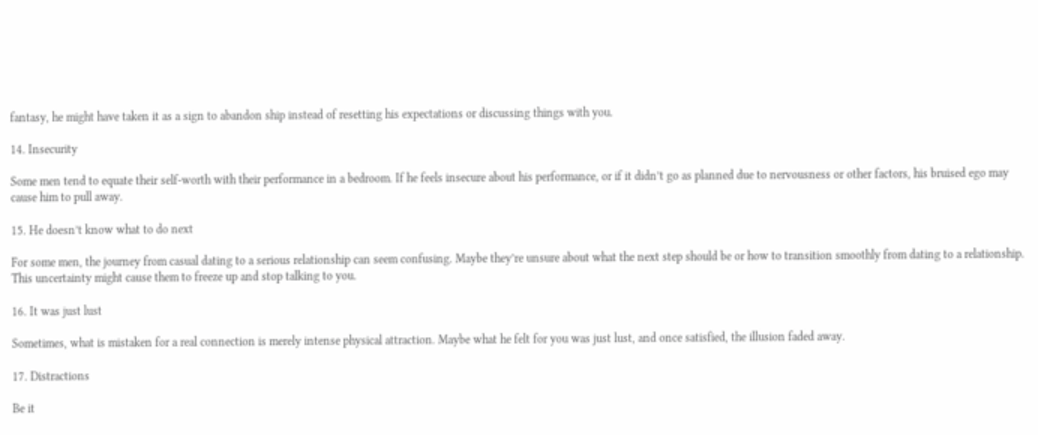fantasy, he might have taken it as a sign to abandon ship instead of resetting his expectations or discussing things with you.

14. Insecurity

Some men tend to equate their self-worth with their performance in a bedroom. If he feels insecure about his performance, or if it didn’t go as planned due to nervousness or other factors, his bruised ego may cause him to pull away.

15. He doesn’t know what to do next

For some men, the journey from casual dating to a serious relationship can seem confusing. Maybe they’re unsure about what the next step should be or how to transition smoothly from dating to a relationship. This uncertainty might cause them to freeze up and stop talking to you.

16. It was just lust

Sometimes, what is mistaken for a real connection is merely intense physical attraction. Maybe what he felt for you was just lust, and once satisfied, the illusion faded away.

17. Distractions

Be it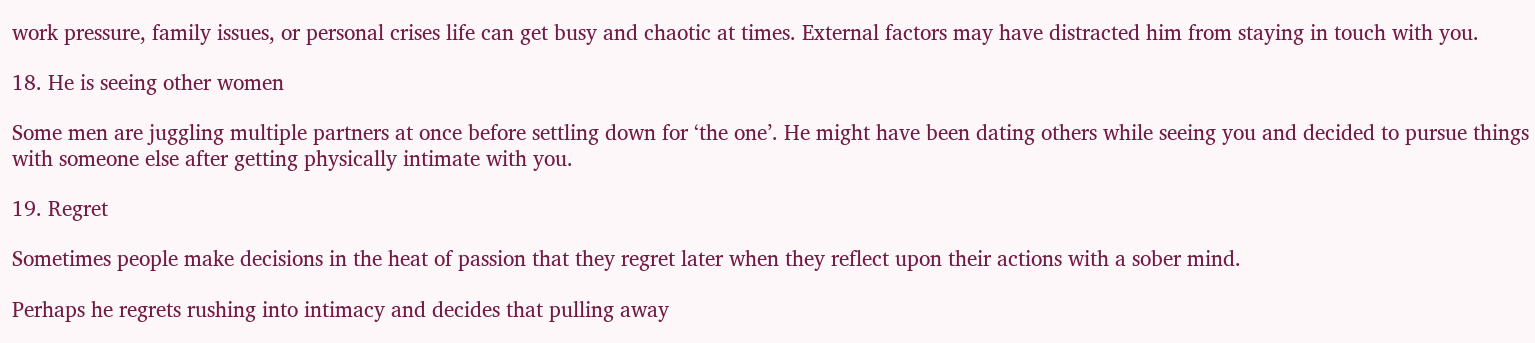work pressure, family issues, or personal crises life can get busy and chaotic at times. External factors may have distracted him from staying in touch with you.

18. He is seeing other women

Some men are juggling multiple partners at once before settling down for ‘the one’. He might have been dating others while seeing you and decided to pursue things with someone else after getting physically intimate with you.

19. Regret

Sometimes people make decisions in the heat of passion that they regret later when they reflect upon their actions with a sober mind.

Perhaps he regrets rushing into intimacy and decides that pulling away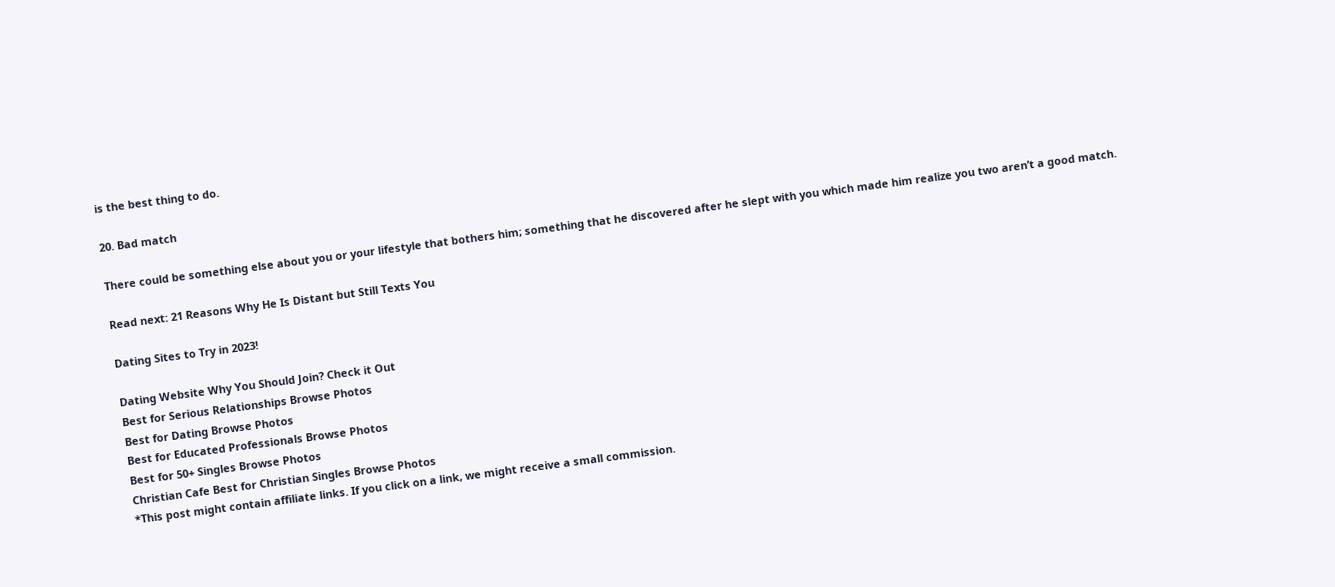is the best thing to do.

20. Bad match

There could be something else about you or your lifestyle that bothers him; something that he discovered after he slept with you which made him realize you two aren’t a good match.

Read next: 21 Reasons Why He Is Distant but Still Texts You

Dating Sites to Try in 2023!

Dating Website Why You Should Join? Check it Out
Best for Serious Relationships Browse Photos
Best for Dating Browse Photos
Best for Educated Professionals Browse Photos
Best for 50+ Singles Browse Photos
Christian Cafe Best for Christian Singles Browse Photos
*This post might contain affiliate links. If you click on a link, we might receive a small commission.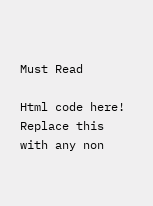Must Read

Html code here! Replace this with any non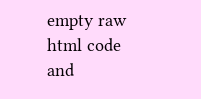empty raw html code and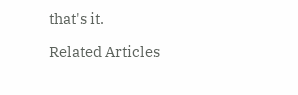that's it.

Related Articles